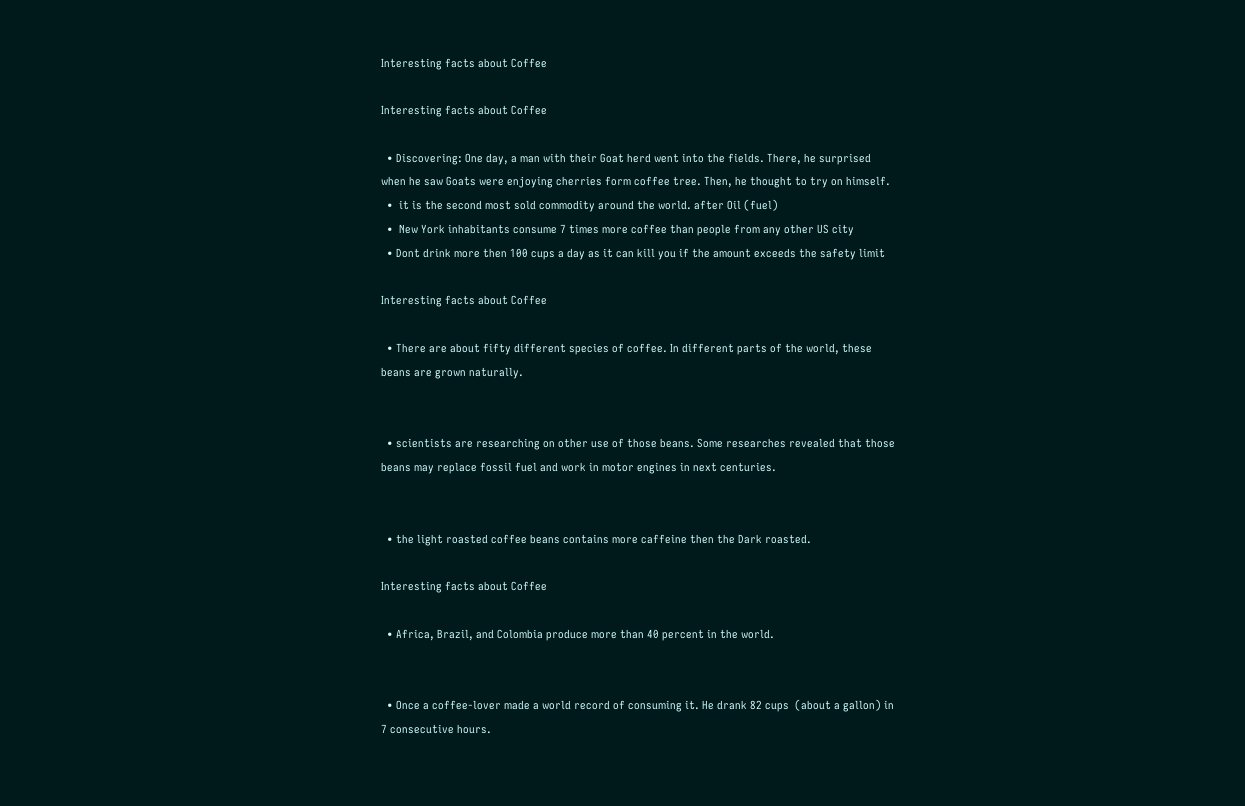Interesting facts about Coffee

Interesting facts about Coffee

  • Discovering: One day, a man with their Goat herd went into the fields. There, he surprised when he saw Goats were enjoying cherries form coffee tree. Then, he thought to try on himself.
  •  it is the second most sold commodity around the world. after Oil (fuel)
  •  New York inhabitants consume 7 times more coffee than people from any other US city
  • Dont drink more then 100 cups a day as it can kill you if the amount exceeds the safety limit

Interesting facts about Coffee

  • There are about fifty different species of coffee. In different parts of the world, these beans are grown naturally.


  • scientists are researching on other use of those beans. Some researches revealed that those beans may replace fossil fuel and work in motor engines in next centuries.


  • the light roasted coffee beans contains more caffeine then the Dark roasted.

Interesting facts about Coffee

  • Africa, Brazil, and Colombia produce more than 40 percent in the world.


  • Once a coffee-lover made a world record of consuming it. He drank 82 cups  (about a gallon) in 7 consecutive hours.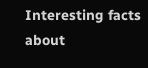Interesting facts about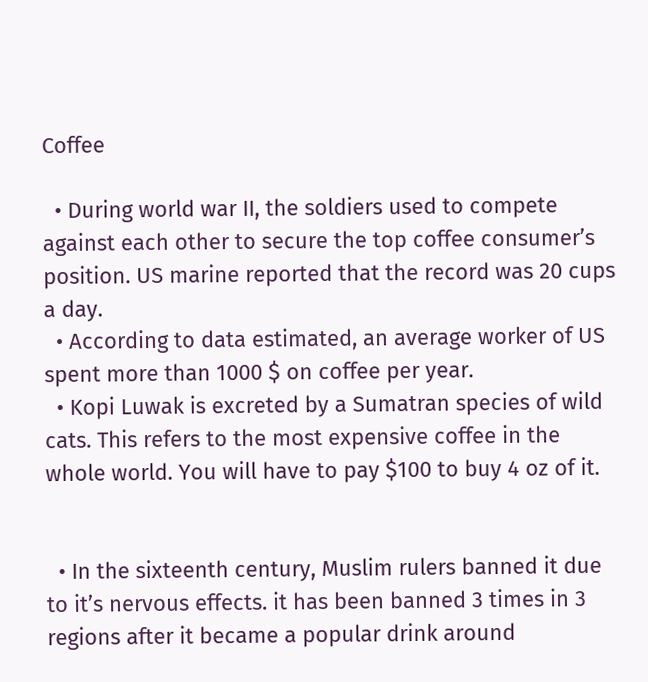Coffee

  • During world war II, the soldiers used to compete against each other to secure the top coffee consumer’s position. US marine reported that the record was 20 cups a day.
  • According to data estimated, an average worker of US spent more than 1000 $ on coffee per year.
  • Kopi Luwak is excreted by a Sumatran species of wild cats. This refers to the most expensive coffee in the whole world. You will have to pay $100 to buy 4 oz of it.


  • In the sixteenth century, Muslim rulers banned it due to it’s nervous effects. it has been banned 3 times in 3 regions after it became a popular drink around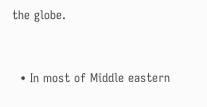the globe.


  • In most of Middle eastern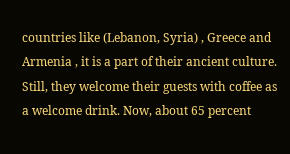countries like (Lebanon, Syria) , Greece and Armenia , it is a part of their ancient culture. Still, they welcome their guests with coffee as a welcome drink. Now, about 65 percent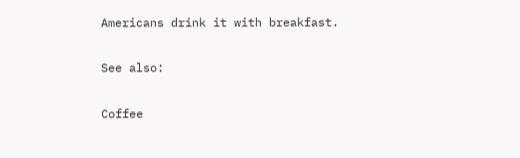Americans drink it with breakfast.

See also:

Coffee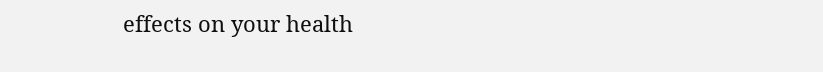effects on your health